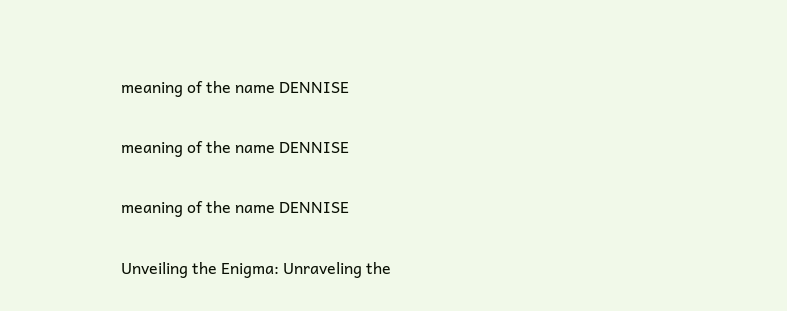meaning of the name DENNISE

meaning of the name DENNISE

meaning of the name DENNISE

Unveiling the Enigma: Unraveling the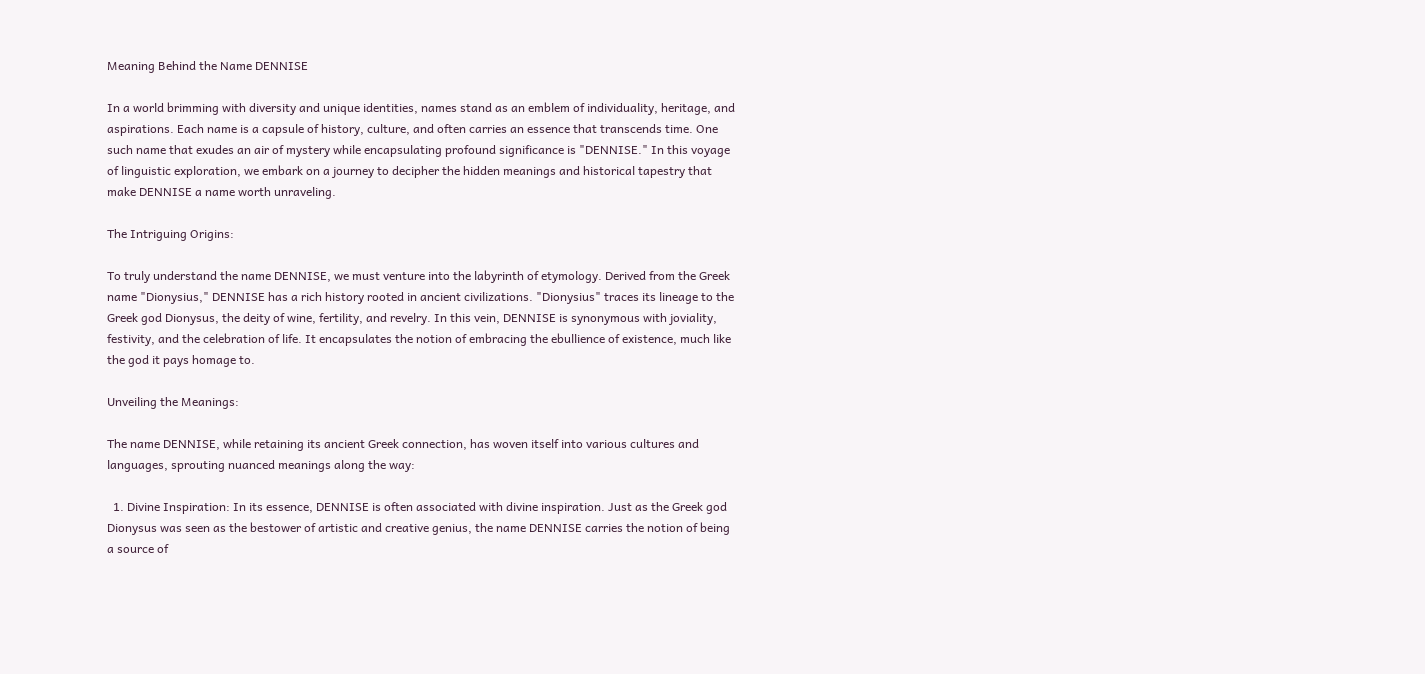Meaning Behind the Name DENNISE

In a world brimming with diversity and unique identities, names stand as an emblem of individuality, heritage, and aspirations. Each name is a capsule of history, culture, and often carries an essence that transcends time. One such name that exudes an air of mystery while encapsulating profound significance is "DENNISE." In this voyage of linguistic exploration, we embark on a journey to decipher the hidden meanings and historical tapestry that make DENNISE a name worth unraveling.

The Intriguing Origins:

To truly understand the name DENNISE, we must venture into the labyrinth of etymology. Derived from the Greek name "Dionysius," DENNISE has a rich history rooted in ancient civilizations. "Dionysius" traces its lineage to the Greek god Dionysus, the deity of wine, fertility, and revelry. In this vein, DENNISE is synonymous with joviality, festivity, and the celebration of life. It encapsulates the notion of embracing the ebullience of existence, much like the god it pays homage to.

Unveiling the Meanings:

The name DENNISE, while retaining its ancient Greek connection, has woven itself into various cultures and languages, sprouting nuanced meanings along the way:

  1. Divine Inspiration: In its essence, DENNISE is often associated with divine inspiration. Just as the Greek god Dionysus was seen as the bestower of artistic and creative genius, the name DENNISE carries the notion of being a source of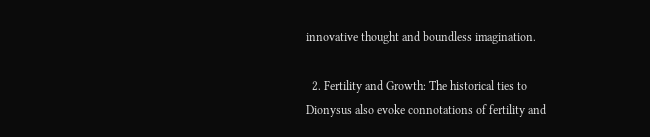innovative thought and boundless imagination.

  2. Fertility and Growth: The historical ties to Dionysus also evoke connotations of fertility and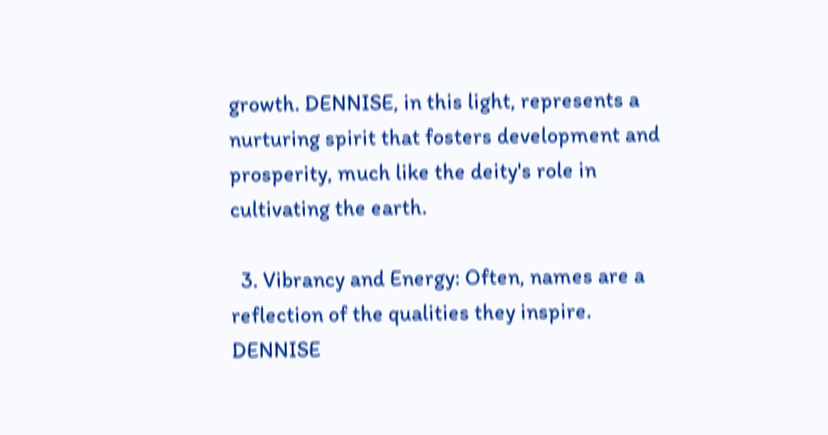growth. DENNISE, in this light, represents a nurturing spirit that fosters development and prosperity, much like the deity's role in cultivating the earth.

  3. Vibrancy and Energy: Often, names are a reflection of the qualities they inspire. DENNISE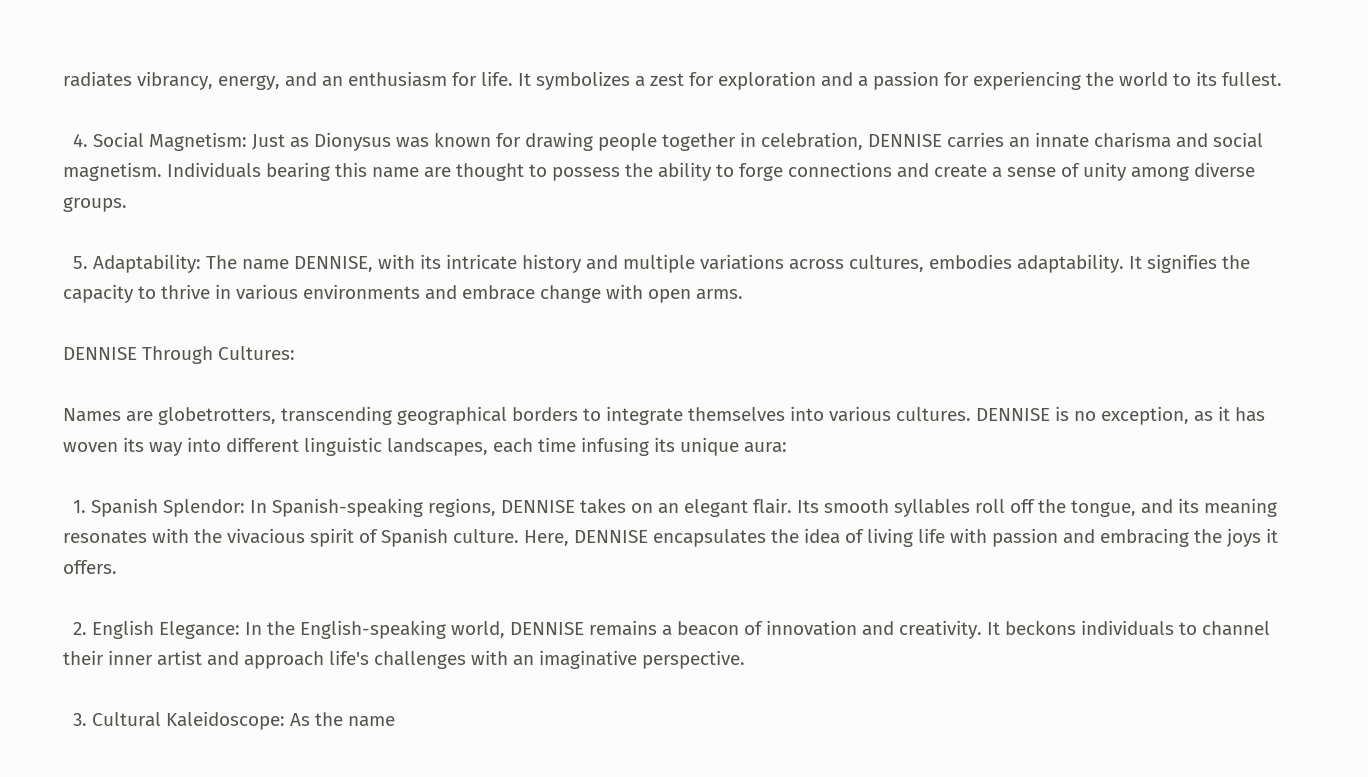radiates vibrancy, energy, and an enthusiasm for life. It symbolizes a zest for exploration and a passion for experiencing the world to its fullest.

  4. Social Magnetism: Just as Dionysus was known for drawing people together in celebration, DENNISE carries an innate charisma and social magnetism. Individuals bearing this name are thought to possess the ability to forge connections and create a sense of unity among diverse groups.

  5. Adaptability: The name DENNISE, with its intricate history and multiple variations across cultures, embodies adaptability. It signifies the capacity to thrive in various environments and embrace change with open arms.

DENNISE Through Cultures:

Names are globetrotters, transcending geographical borders to integrate themselves into various cultures. DENNISE is no exception, as it has woven its way into different linguistic landscapes, each time infusing its unique aura:

  1. Spanish Splendor: In Spanish-speaking regions, DENNISE takes on an elegant flair. Its smooth syllables roll off the tongue, and its meaning resonates with the vivacious spirit of Spanish culture. Here, DENNISE encapsulates the idea of living life with passion and embracing the joys it offers.

  2. English Elegance: In the English-speaking world, DENNISE remains a beacon of innovation and creativity. It beckons individuals to channel their inner artist and approach life's challenges with an imaginative perspective.

  3. Cultural Kaleidoscope: As the name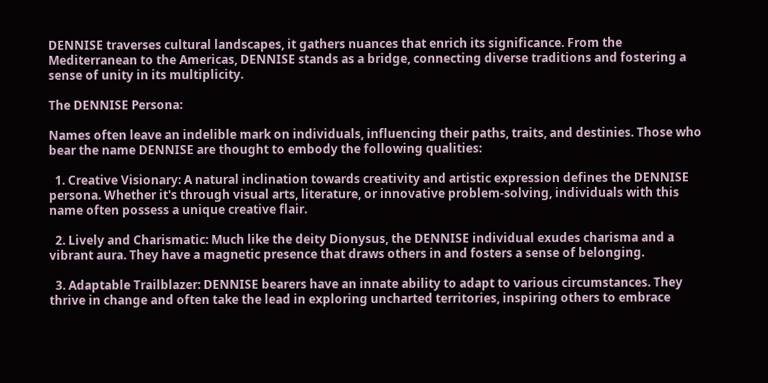DENNISE traverses cultural landscapes, it gathers nuances that enrich its significance. From the Mediterranean to the Americas, DENNISE stands as a bridge, connecting diverse traditions and fostering a sense of unity in its multiplicity.

The DENNISE Persona:

Names often leave an indelible mark on individuals, influencing their paths, traits, and destinies. Those who bear the name DENNISE are thought to embody the following qualities:

  1. Creative Visionary: A natural inclination towards creativity and artistic expression defines the DENNISE persona. Whether it's through visual arts, literature, or innovative problem-solving, individuals with this name often possess a unique creative flair.

  2. Lively and Charismatic: Much like the deity Dionysus, the DENNISE individual exudes charisma and a vibrant aura. They have a magnetic presence that draws others in and fosters a sense of belonging.

  3. Adaptable Trailblazer: DENNISE bearers have an innate ability to adapt to various circumstances. They thrive in change and often take the lead in exploring uncharted territories, inspiring others to embrace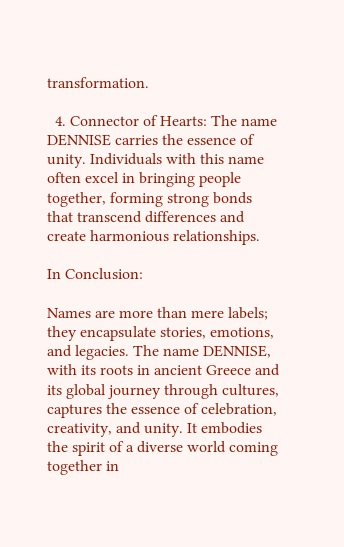transformation.

  4. Connector of Hearts: The name DENNISE carries the essence of unity. Individuals with this name often excel in bringing people together, forming strong bonds that transcend differences and create harmonious relationships.

In Conclusion:

Names are more than mere labels; they encapsulate stories, emotions, and legacies. The name DENNISE, with its roots in ancient Greece and its global journey through cultures, captures the essence of celebration, creativity, and unity. It embodies the spirit of a diverse world coming together in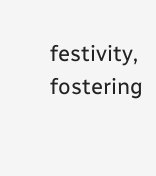festivity, fostering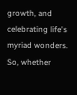growth, and celebrating life's myriad wonders. So, whether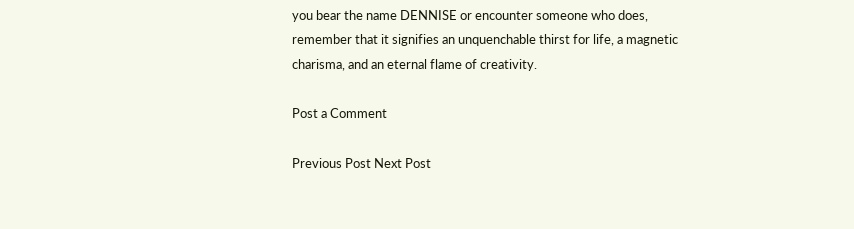you bear the name DENNISE or encounter someone who does, remember that it signifies an unquenchable thirst for life, a magnetic charisma, and an eternal flame of creativity.

Post a Comment

Previous Post Next Post